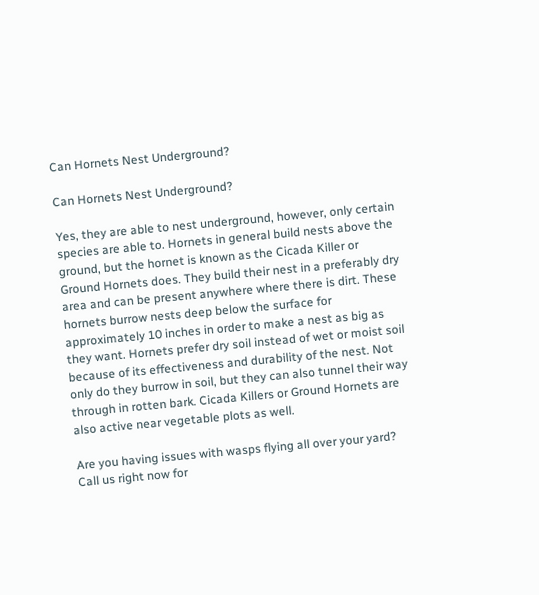Can Hornets Nest Underground?

Can Hornets Nest Underground?

Yes, they are able to nest underground, however, only certain species are able to. Hornets in general build nests above the ground, but the hornet is known as the Cicada Killer or Ground Hornets does. They build their nest in a preferably dry area and can be present anywhere where there is dirt. These hornets burrow nests deep below the surface for approximately 10 inches in order to make a nest as big as they want. Hornets prefer dry soil instead of wet or moist soil because of its effectiveness and durability of the nest. Not only do they burrow in soil, but they can also tunnel their way through in rotten bark. Cicada Killers or Ground Hornets are also active near vegetable plots as well.

Are you having issues with wasps flying all over your yard? Call us right now for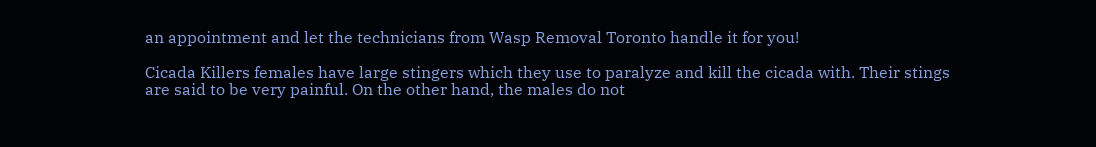an appointment and let the technicians from Wasp Removal Toronto handle it for you!

Cicada Killers females have large stingers which they use to paralyze and kill the cicada with. Their stings are said to be very painful. On the other hand, the males do not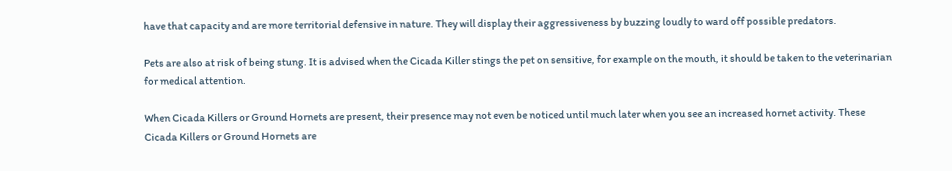have that capacity and are more territorial defensive in nature. They will display their aggressiveness by buzzing loudly to ward off possible predators.

Pets are also at risk of being stung. It is advised when the Cicada Killer stings the pet on sensitive, for example on the mouth, it should be taken to the veterinarian for medical attention.

When Cicada Killers or Ground Hornets are present, their presence may not even be noticed until much later when you see an increased hornet activity. These Cicada Killers or Ground Hornets are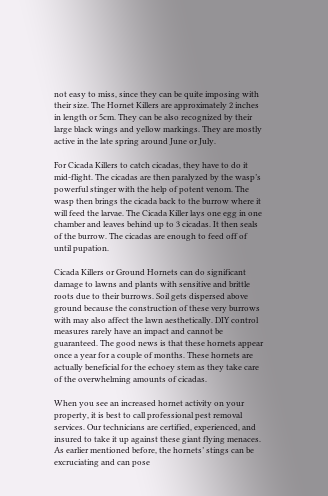not easy to miss, since they can be quite imposing with their size. The Hornet Killers are approximately 2 inches in length or 5cm. They can be also recognized by their large black wings and yellow markings. They are mostly active in the late spring around June or July.

For Cicada Killers to catch cicadas, they have to do it mid-flight. The cicadas are then paralyzed by the wasp’s powerful stinger with the help of potent venom. The wasp then brings the cicada back to the burrow where it will feed the larvae. The Cicada Killer lays one egg in one chamber and leaves behind up to 3 cicadas. It then seals of the burrow. The cicadas are enough to feed off of until pupation.

Cicada Killers or Ground Hornets can do significant damage to lawns and plants with sensitive and brittle roots due to their burrows. Soil gets dispersed above ground because the construction of these very burrows with may also affect the lawn aesthetically. DIY control measures rarely have an impact and cannot be guaranteed. The good news is that these hornets appear once a year for a couple of months. These hornets are actually beneficial for the echoey stem as they take care of the overwhelming amounts of cicadas.

When you see an increased hornet activity on your property, it is best to call professional pest removal services. Our technicians are certified, experienced, and insured to take it up against these giant flying menaces. As earlier mentioned before, the hornets’ stings can be excruciating and can pose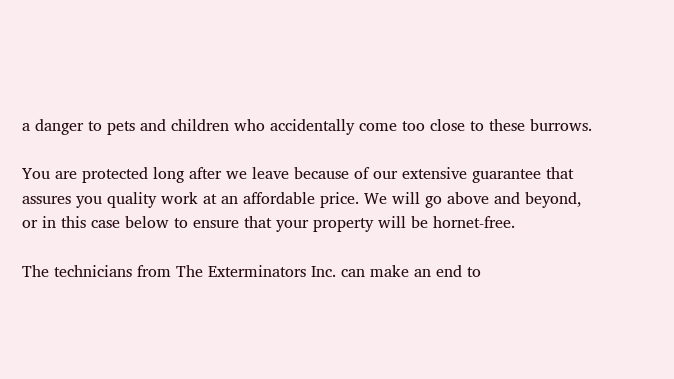a danger to pets and children who accidentally come too close to these burrows.

You are protected long after we leave because of our extensive guarantee that assures you quality work at an affordable price. We will go above and beyond, or in this case below to ensure that your property will be hornet-free.

The technicians from The Exterminators Inc. can make an end to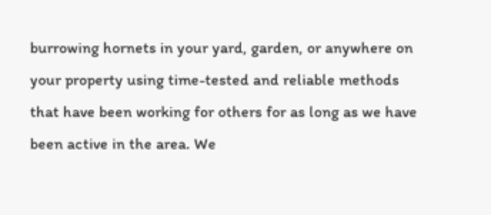burrowing hornets in your yard, garden, or anywhere on your property using time-tested and reliable methods that have been working for others for as long as we have been active in the area. We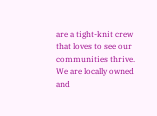are a tight-knit crew that loves to see our communities thrive. We are locally owned and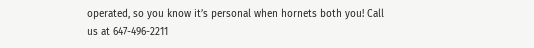operated, so you know it’s personal when hornets both you! Call us at 647-496-2211